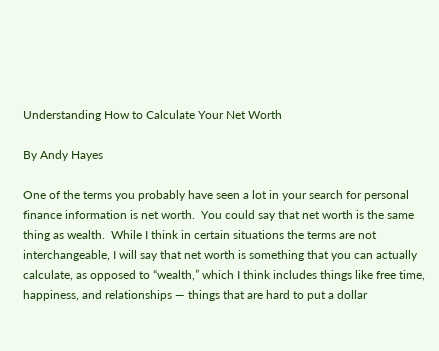Understanding How to Calculate Your Net Worth

By Andy Hayes

One of the terms you probably have seen a lot in your search for personal finance information is net worth.  You could say that net worth is the same thing as wealth.  While I think in certain situations the terms are not interchangeable, I will say that net worth is something that you can actually calculate, as opposed to “wealth,” which I think includes things like free time, happiness, and relationships — things that are hard to put a dollar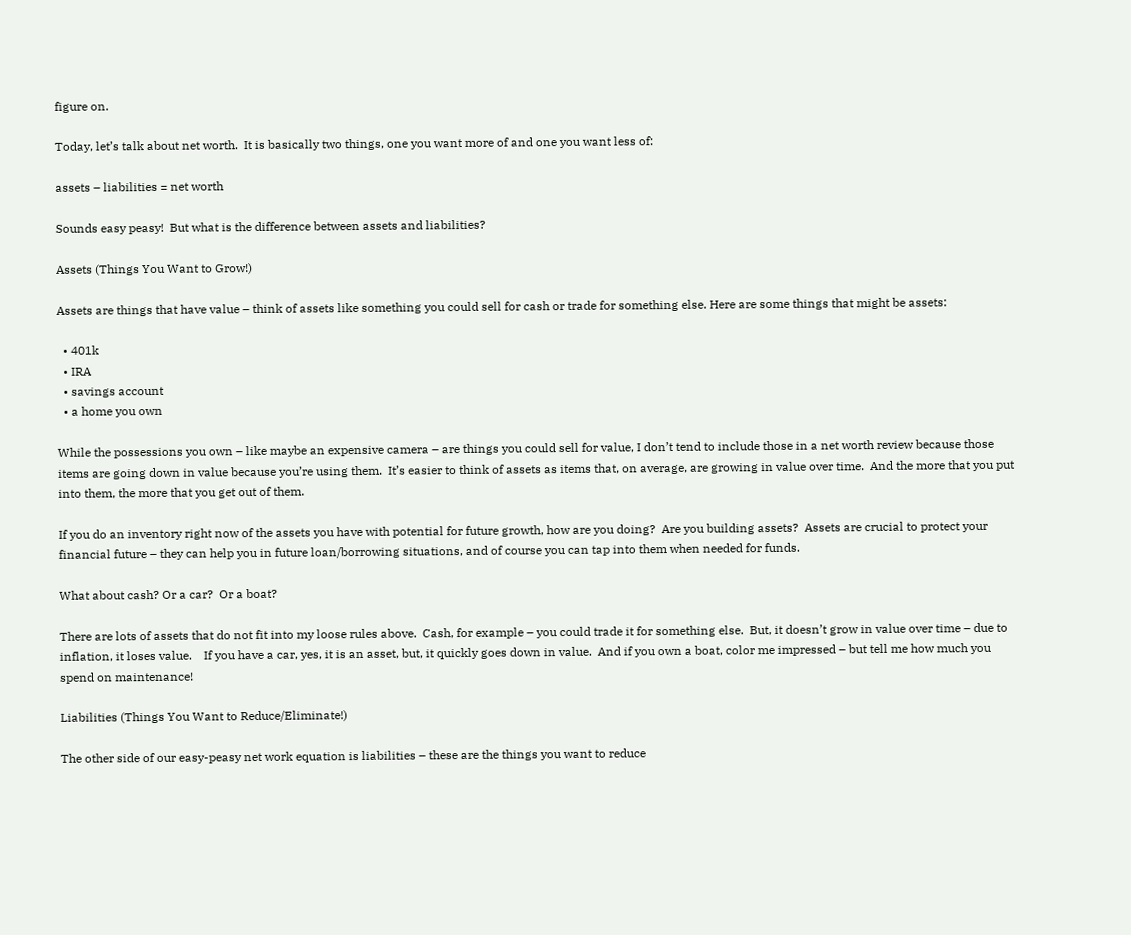figure on.

Today, let’s talk about net worth.  It is basically two things, one you want more of and one you want less of:

assets – liabilities = net worth

Sounds easy peasy!  But what is the difference between assets and liabilities?

Assets (Things You Want to Grow!)

Assets are things that have value – think of assets like something you could sell for cash or trade for something else. Here are some things that might be assets:

  • 401k
  • IRA
  • savings account
  • a home you own

While the possessions you own – like maybe an expensive camera – are things you could sell for value, I don’t tend to include those in a net worth review because those items are going down in value because you’re using them.  It’s easier to think of assets as items that, on average, are growing in value over time.  And the more that you put into them, the more that you get out of them.

If you do an inventory right now of the assets you have with potential for future growth, how are you doing?  Are you building assets?  Assets are crucial to protect your financial future – they can help you in future loan/borrowing situations, and of course you can tap into them when needed for funds.

What about cash? Or a car?  Or a boat?

There are lots of assets that do not fit into my loose rules above.  Cash, for example – you could trade it for something else.  But, it doesn’t grow in value over time – due to inflation, it loses value.    If you have a car, yes, it is an asset, but, it quickly goes down in value.  And if you own a boat, color me impressed – but tell me how much you spend on maintenance!

Liabilities (Things You Want to Reduce/Eliminate!)

The other side of our easy-peasy net work equation is liabilities – these are the things you want to reduce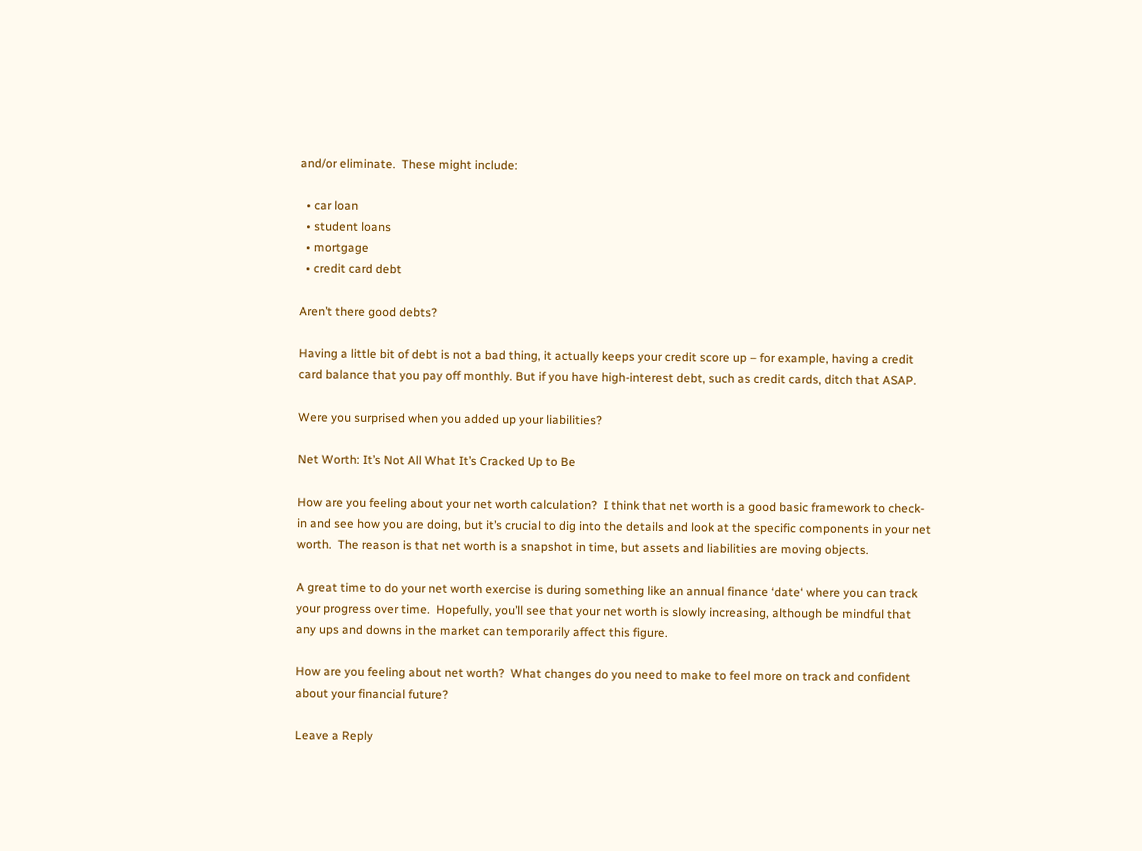and/or eliminate.  These might include:

  • car loan
  • student loans
  • mortgage
  • credit card debt

Aren’t there good debts?

Having a little bit of debt is not a bad thing, it actually keeps your credit score up – for example, having a credit card balance that you pay off monthly. But if you have high-interest debt, such as credit cards, ditch that ASAP.

Were you surprised when you added up your liabilities?

Net Worth: It’s Not All What It’s Cracked Up to Be

How are you feeling about your net worth calculation?  I think that net worth is a good basic framework to check-in and see how you are doing, but it’s crucial to dig into the details and look at the specific components in your net worth.  The reason is that net worth is a snapshot in time, but assets and liabilities are moving objects.

A great time to do your net worth exercise is during something like an annual finance ‘date‘ where you can track your progress over time.  Hopefully, you’ll see that your net worth is slowly increasing, although be mindful that any ups and downs in the market can temporarily affect this figure.

How are you feeling about net worth?  What changes do you need to make to feel more on track and confident about your financial future?

Leave a Reply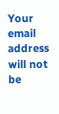Your email address will not be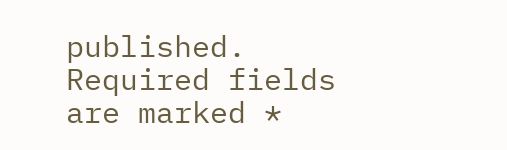published. Required fields are marked *